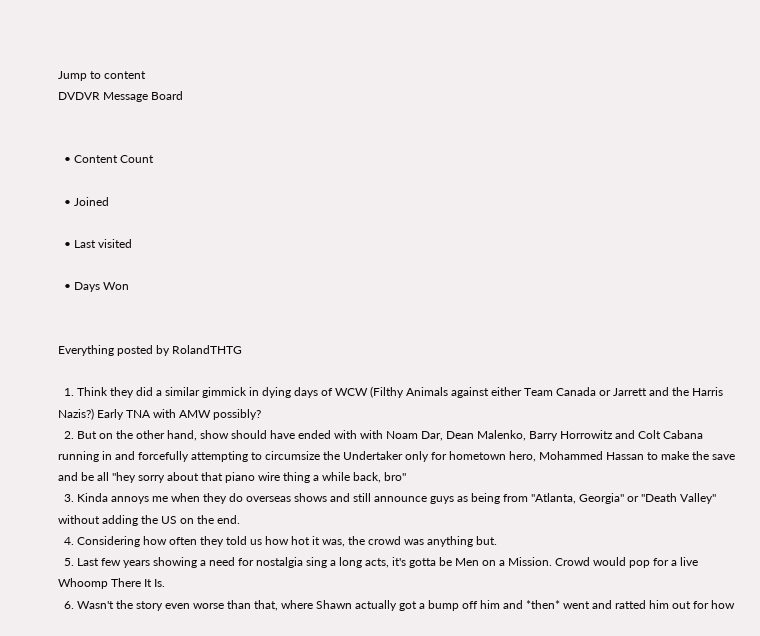Jump to content
DVDVR Message Board


  • Content Count

  • Joined

  • Last visited

  • Days Won


Everything posted by RolandTHTG

  1. Think they did a similar gimmick in dying days of WCW (Filthy Animals against either Team Canada or Jarrett and the Harris Nazis?) Early TNA with AMW possibly?
  2. But on the other hand, show should have ended with with Noam Dar, Dean Malenko, Barry Horrowitz and Colt Cabana running in and forcefully attempting to circumsize the Undertaker only for hometown hero, Mohammed Hassan to make the save and be all "hey sorry about that piano wire thing a while back, bro"
  3. Kinda annoys me when they do overseas shows and still announce guys as being from "Atlanta, Georgia" or "Death Valley" without adding the US on the end.
  4. Considering how often they told us how hot it was, the crowd was anything but.
  5. Last few years showing a need for nostalgia sing a long acts, it's gotta be Men on a Mission. Crowd would pop for a live Whoomp There It Is.
  6. Wasn't the story even worse than that, where Shawn actually got a bump off him and *then* went and ratted him out for how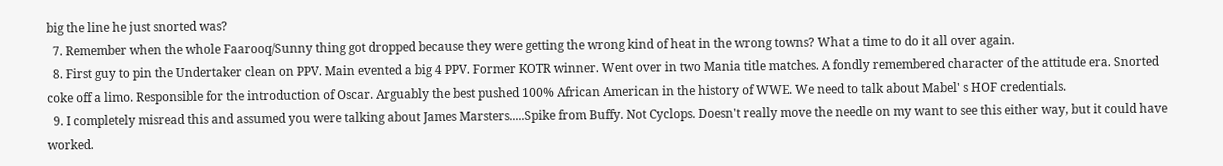big the line he just snorted was?
  7. Remember when the whole Faarooq/Sunny thing got dropped because they were getting the wrong kind of heat in the wrong towns? What a time to do it all over again.
  8. First guy to pin the Undertaker clean on PPV. Main evented a big 4 PPV. Former KOTR winner. Went over in two Mania title matches. A fondly remembered character of the attitude era. Snorted coke off a limo. Responsible for the introduction of Oscar. Arguably the best pushed 100% African American in the history of WWE. We need to talk about Mabel' s HOF credentials.
  9. I completely misread this and assumed you were talking about James Marsters.....Spike from Buffy. Not Cyclops. Doesn't really move the needle on my want to see this either way, but it could have worked.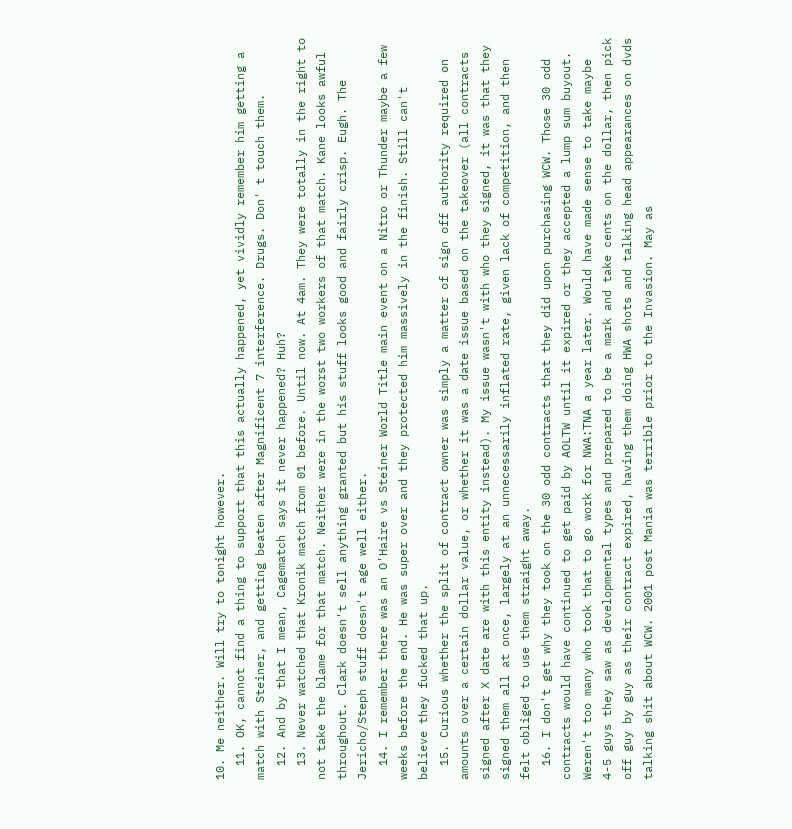10. Me neither. Will try to tonight however.
  11. OK, cannot find a thing to support that this actually happened, yet vividly remember him getting a match with Steiner, and getting beaten after Magnificent 7 interference. Drugs. Don' t touch them.
  12. And by that I mean, Cagematch says it never happened? Huh?
  13. Never watched that Kronik match from 01 before. Until now. At 4am. They were totally in the right to not take the blame for that match. Neither were in the worst two workers of that match. Kane looks awful throughout. Clark doesn't sell anything granted but his stuff looks good and fairly crisp. Eugh. The Jericho/Steph stuff doesn't age well either.
  14. I remember there was an O'Haire vs Steiner World Title main event on a Nitro or Thunder maybe a few weeks before the end. He was super over and they protected him massively in the finish. Still can't believe they fucked that up.
  15. Curious whether the split of contract owner was simply a matter of sign off authority required on amounts over a certain dollar value, or whether it was a date issue based on the takeover (all contracts signed after X date are with this entity instead). My issue wasn't with who they signed, it was that they signed them all at once, largely at an unnecessarily inflated rate, given lack of competition, and then felt obliged to use them straight away.
  16. I don't get why they took on the 30 odd contracts that they did upon purchasing WCW. Those 30 odd contracts would have continued to get paid by AOLTW until it expired or they accepted a lump sum buyout. Weren't too many who took that to go work for NWA:TNA a year later. Would have made sense to take maybe 4-5 guys they saw as developmental types and prepared to be a mark and take cents on the dollar, then pick off guy by guy as their contract expired, having them doing HWA shots and talking head appearances on dvds talking shit about WCW. 2001 post Mania was terrible prior to the Invasion. May as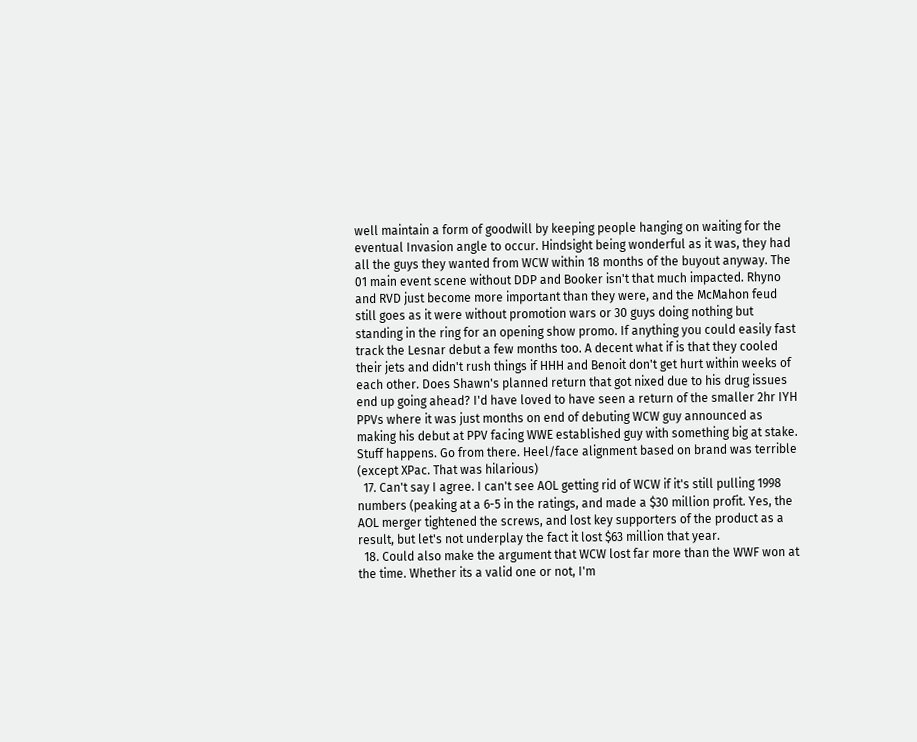well maintain a form of goodwill by keeping people hanging on waiting for the eventual Invasion angle to occur. Hindsight being wonderful as it was, they had all the guys they wanted from WCW within 18 months of the buyout anyway. The 01 main event scene without DDP and Booker isn't that much impacted. Rhyno and RVD just become more important than they were, and the McMahon feud still goes as it were without promotion wars or 30 guys doing nothing but standing in the ring for an opening show promo. If anything you could easily fast track the Lesnar debut a few months too. A decent what if is that they cooled their jets and didn't rush things if HHH and Benoit don't get hurt within weeks of each other. Does Shawn's planned return that got nixed due to his drug issues end up going ahead? I'd have loved to have seen a return of the smaller 2hr IYH PPVs where it was just months on end of debuting WCW guy announced as making his debut at PPV facing WWE established guy with something big at stake. Stuff happens. Go from there. Heel/face alignment based on brand was terrible (except XPac. That was hilarious)
  17. Can't say I agree. I can't see AOL getting rid of WCW if it's still pulling 1998 numbers (peaking at a 6-5 in the ratings, and made a $30 million profit. Yes, the AOL merger tightened the screws, and lost key supporters of the product as a result, but let's not underplay the fact it lost $63 million that year.
  18. Could also make the argument that WCW lost far more than the WWF won at the time. Whether its a valid one or not, I'm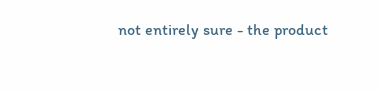not entirely sure - the product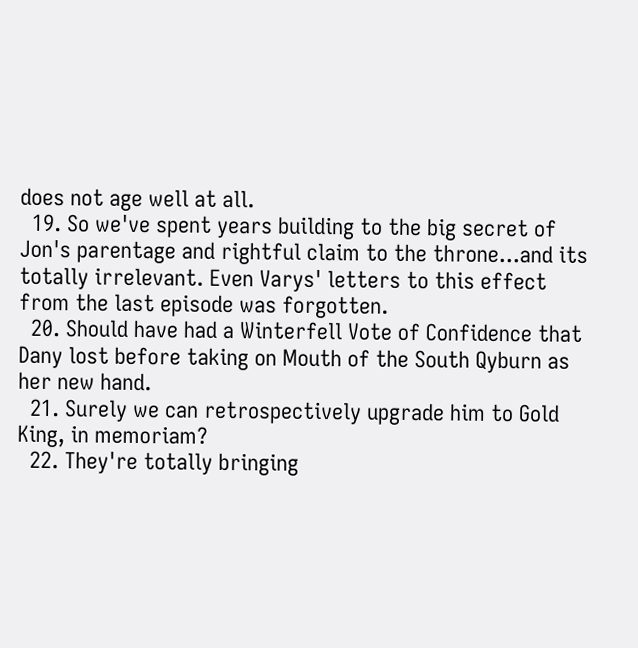does not age well at all.
  19. So we've spent years building to the big secret of Jon's parentage and rightful claim to the throne...and its totally irrelevant. Even Varys' letters to this effect from the last episode was forgotten.
  20. Should have had a Winterfell Vote of Confidence that Dany lost before taking on Mouth of the South Qyburn as her new hand.
  21. Surely we can retrospectively upgrade him to Gold King, in memoriam?
  22. They're totally bringing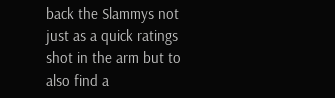back the Slammys not just as a quick ratings shot in the arm but to also find a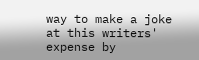way to make a joke at this writers' expense by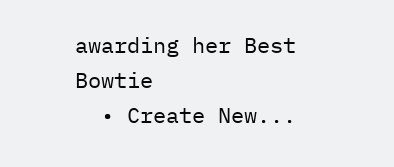awarding her Best Bowtie
  • Create New...